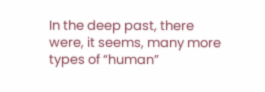In the deep past, there were, it seems, many more types of “human”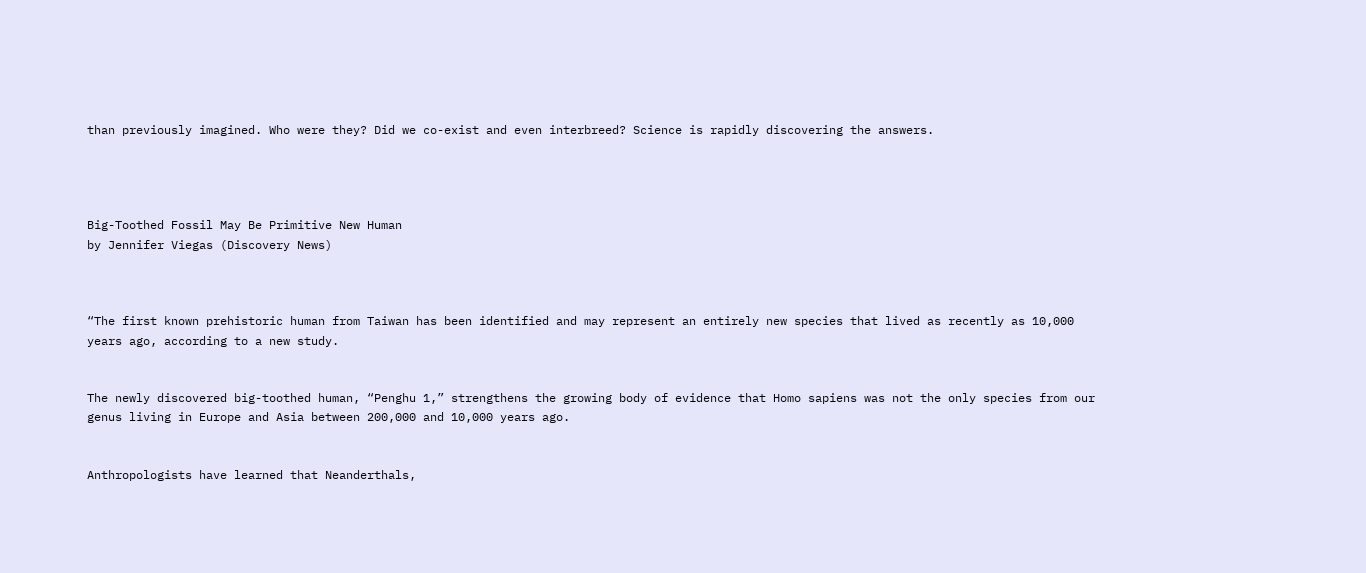than previously imagined. Who were they? Did we co-exist and even interbreed? Science is rapidly discovering the answers.




Big-Toothed Fossil May Be Primitive New Human
by Jennifer Viegas (Discovery News)



“The first known prehistoric human from Taiwan has been identified and may represent an entirely new species that lived as recently as 10,000 years ago, according to a new study.


The newly discovered big-toothed human, “Penghu 1,” strengthens the growing body of evidence that Homo sapiens was not the only species from our genus living in Europe and Asia between 200,000 and 10,000 years ago.


Anthropologists have learned that Neanderthals,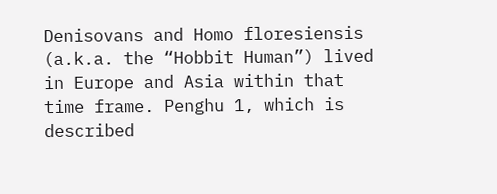Denisovans and Homo floresiensis (a.k.a. the “Hobbit Human”) lived in Europe and Asia within that time frame. Penghu 1, which is described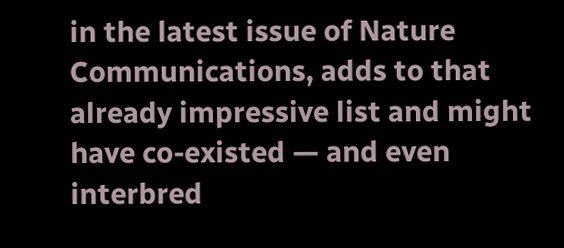in the latest issue of Nature Communications, adds to that already impressive list and might have co-existed — and even interbred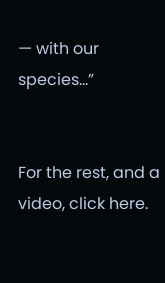— with our species…”


For the rest, and a video, click here.